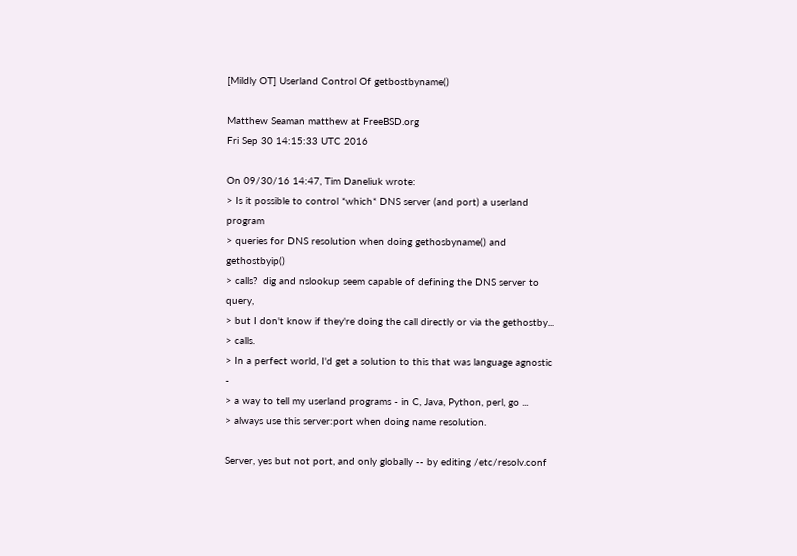[Mildly OT] Userland Control Of getbostbyname()

Matthew Seaman matthew at FreeBSD.org
Fri Sep 30 14:15:33 UTC 2016

On 09/30/16 14:47, Tim Daneliuk wrote:
> Is it possible to control *which* DNS server (and port) a userland program
> queries for DNS resolution when doing gethosbyname() and gethostbyip()
> calls?  dig and nslookup seem capable of defining the DNS server to query,
> but I don't know if they're doing the call directly or via the gethostby...
> calls.
> In a perfect world, I'd get a solution to this that was language agnostic -
> a way to tell my userland programs - in C, Java, Python, perl, go ...
> always use this server:port when doing name resolution.

Server, yes but not port, and only globally -- by editing /etc/resolv.conf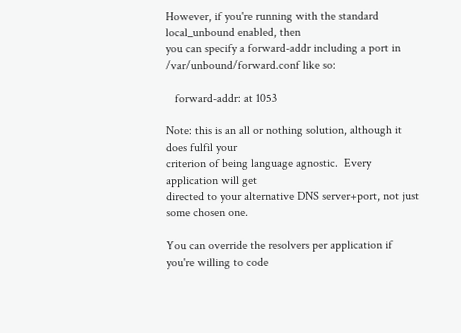However, if you're running with the standard local_unbound enabled, then
you can specify a forward-addr including a port in
/var/unbound/forward.conf like so:

   forward-addr: at 1053

Note: this is an all or nothing solution, although it does fulfil your
criterion of being language agnostic.  Every application will get
directed to your alternative DNS server+port, not just some chosen one.

You can override the resolvers per application if you're willing to code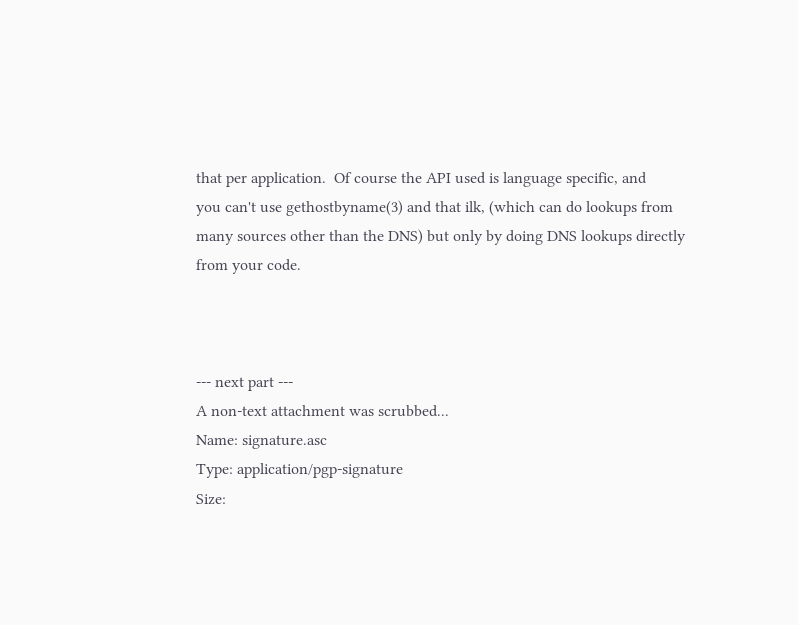that per application.  Of course the API used is language specific, and
you can't use gethostbyname(3) and that ilk, (which can do lookups from
many sources other than the DNS) but only by doing DNS lookups directly
from your code.



--- next part ---
A non-text attachment was scrubbed...
Name: signature.asc
Type: application/pgp-signature
Size: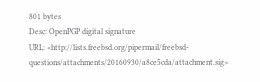801 bytes
Desc: OpenPGP digital signature
URL: <http://lists.freebsd.org/pipermail/freebsd-questions/attachments/20160930/a8ce5cda/attachment.sig>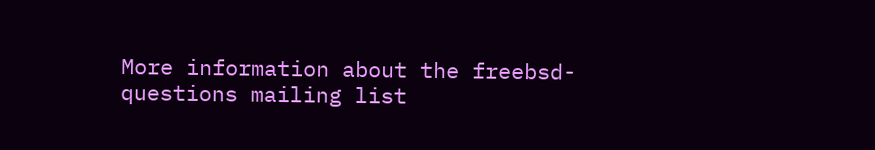More information about the freebsd-questions mailing list